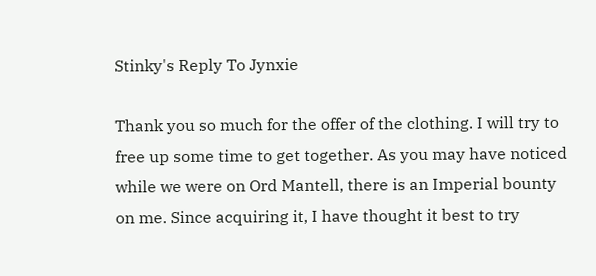Stinky's Reply To Jynxie

Thank you so much for the offer of the clothing. I will try to free up some time to get together. As you may have noticed while we were on Ord Mantell, there is an Imperial bounty on me. Since acquiring it, I have thought it best to try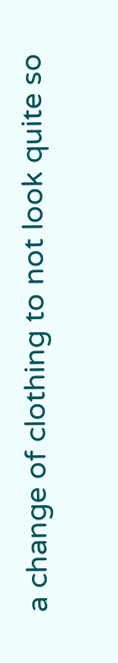a change of clothing to not look quite so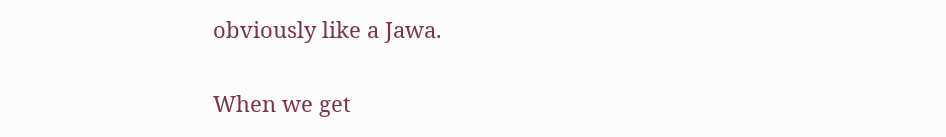obviously like a Jawa.

When we get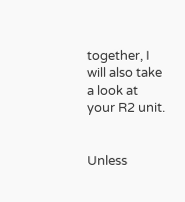together, I will also take a look at your R2 unit.


Unless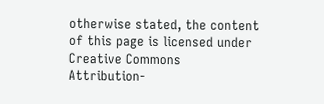otherwise stated, the content of this page is licensed under Creative Commons Attribution-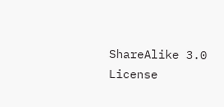ShareAlike 3.0 License